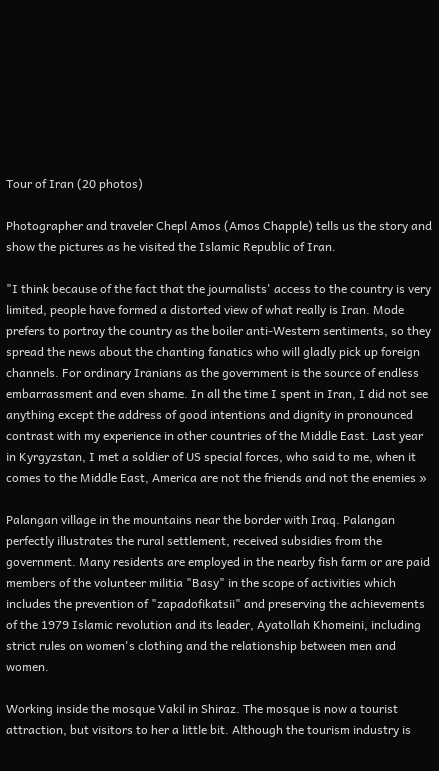Tour of Iran (20 photos)

Photographer and traveler Chepl Amos (Amos Chapple) tells us the story and show the pictures as he visited the Islamic Republic of Iran.

"I think because of the fact that the journalists' access to the country is very limited, people have formed a distorted view of what really is Iran. Mode prefers to portray the country as the boiler anti-Western sentiments, so they spread the news about the chanting fanatics who will gladly pick up foreign channels. For ordinary Iranians as the government is the source of endless embarrassment and even shame. In all the time I spent in Iran, I did not see anything except the address of good intentions and dignity in pronounced contrast with my experience in other countries of the Middle East. Last year in Kyrgyzstan, I met a soldier of US special forces, who said to me, when it comes to the Middle East, America are not the friends and not the enemies »

Palangan village in the mountains near the border with Iraq. Palangan perfectly illustrates the rural settlement, received subsidies from the government. Many residents are employed in the nearby fish farm or are paid members of the volunteer militia "Basy" in the scope of activities which includes the prevention of "zapadofikatsii" and preserving the achievements of the 1979 Islamic revolution and its leader, Ayatollah Khomeini, including strict rules on women's clothing and the relationship between men and women.

Working inside the mosque Vakil in Shiraz. The mosque is now a tourist attraction, but visitors to her a little bit. Although the tourism industry is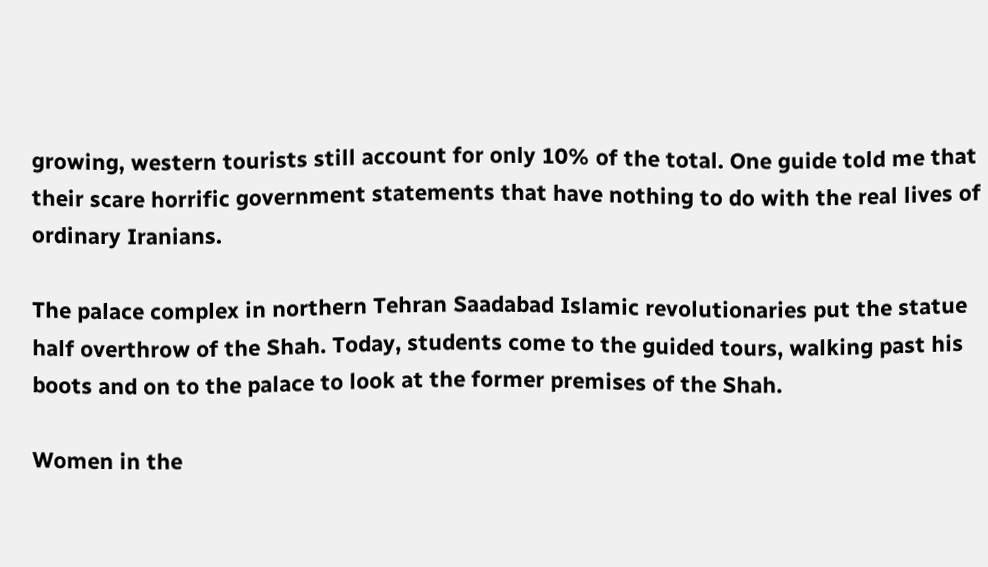growing, western tourists still account for only 10% of the total. One guide told me that their scare horrific government statements that have nothing to do with the real lives of ordinary Iranians.

The palace complex in northern Tehran Saadabad Islamic revolutionaries put the statue half overthrow of the Shah. Today, students come to the guided tours, walking past his boots and on to the palace to look at the former premises of the Shah.

Women in the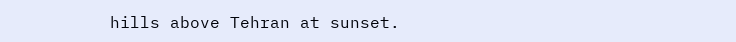hills above Tehran at sunset.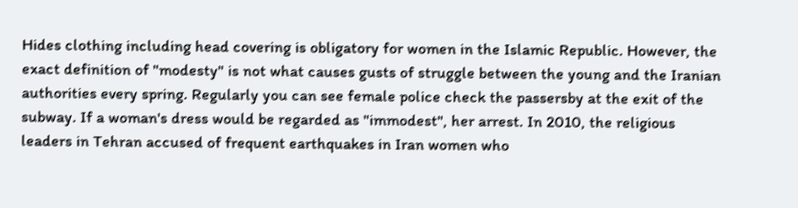Hides clothing including head covering is obligatory for women in the Islamic Republic. However, the exact definition of "modesty" is not what causes gusts of struggle between the young and the Iranian authorities every spring. Regularly you can see female police check the passersby at the exit of the subway. If a woman's dress would be regarded as "immodest", her arrest. In 2010, the religious leaders in Tehran accused of frequent earthquakes in Iran women who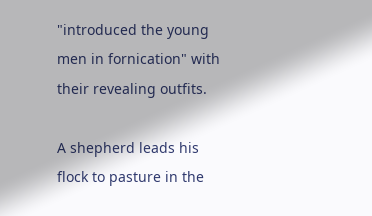"introduced the young men in fornication" with their revealing outfits.

A shepherd leads his flock to pasture in the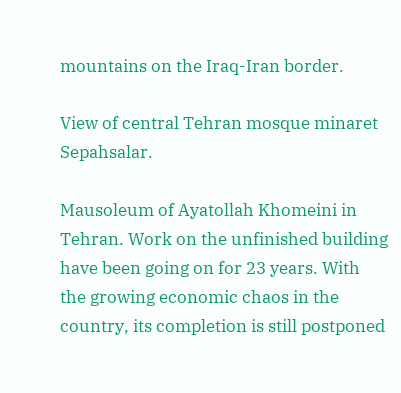mountains on the Iraq-Iran border.

View of central Tehran mosque minaret Sepahsalar.

Mausoleum of Ayatollah Khomeini in Tehran. Work on the unfinished building have been going on for 23 years. With the growing economic chaos in the country, its completion is still postponed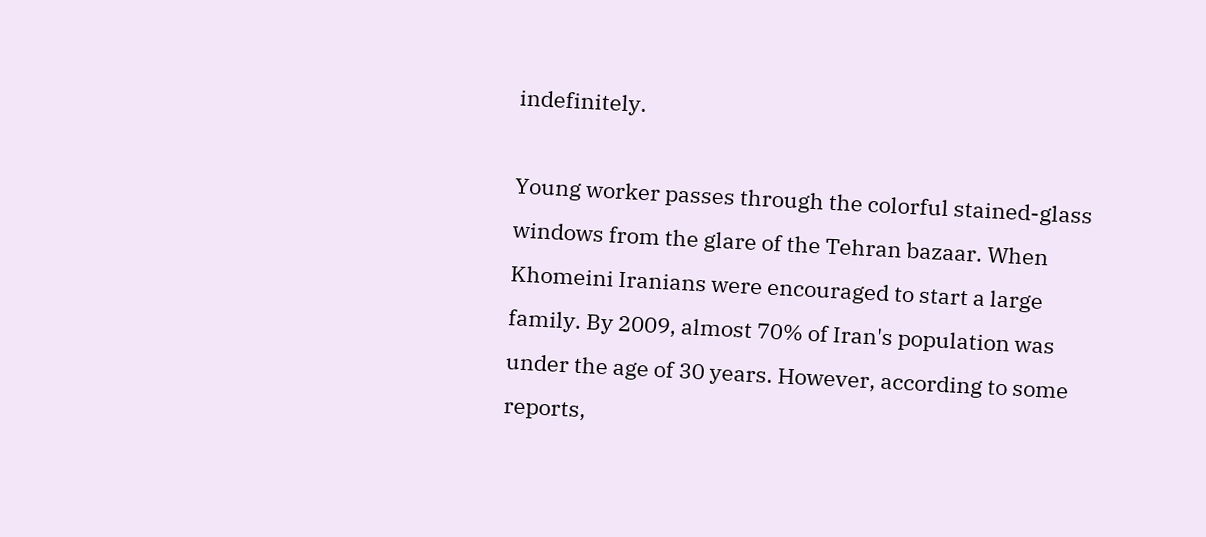indefinitely.

Young worker passes through the colorful stained-glass windows from the glare of the Tehran bazaar. When Khomeini Iranians were encouraged to start a large family. By 2009, almost 70% of Iran's population was under the age of 30 years. However, according to some reports,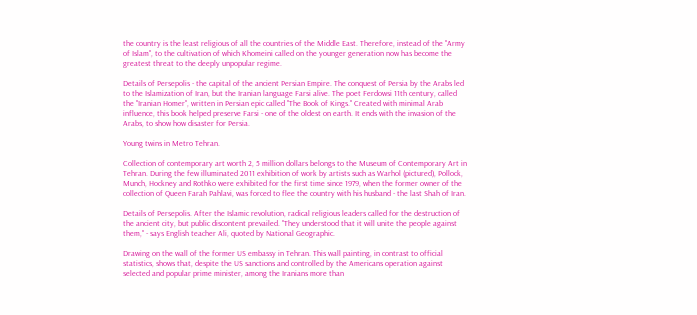the country is the least religious of all the countries of the Middle East. Therefore, instead of the "Army of Islam", to the cultivation of which Khomeini called on the younger generation now has become the greatest threat to the deeply unpopular regime.

Details of Persepolis - the capital of the ancient Persian Empire. The conquest of Persia by the Arabs led to the Islamization of Iran, but the Iranian language Farsi alive. The poet Ferdowsi 11th century, called the "Iranian Homer", written in Persian epic called "The Book of Kings." Created with minimal Arab influence, this book helped preserve Farsi - one of the oldest on earth. It ends with the invasion of the Arabs, to show how disaster for Persia.

Young twins in Metro Tehran.

Collection of contemporary art worth 2, 5 million dollars belongs to the Museum of Contemporary Art in Tehran. During the few illuminated 2011 exhibition of work by artists such as Warhol (pictured), Pollock, Munch, Hockney and Rothko were exhibited for the first time since 1979, when the former owner of the collection of Queen Farah Pahlavi, was forced to flee the country with his husband - the last Shah of Iran.

Details of Persepolis. After the Islamic revolution, radical religious leaders called for the destruction of the ancient city, but public discontent prevailed. "They understood that it will unite the people against them," - says English teacher Ali, quoted by National Geographic.

Drawing on the wall of the former US embassy in Tehran. This wall painting, in contrast to official statistics, shows that, despite the US sanctions and controlled by the Americans operation against selected and popular prime minister, among the Iranians more than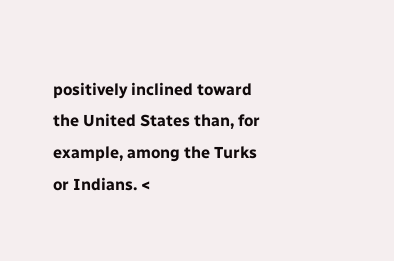positively inclined toward the United States than, for example, among the Turks or Indians. <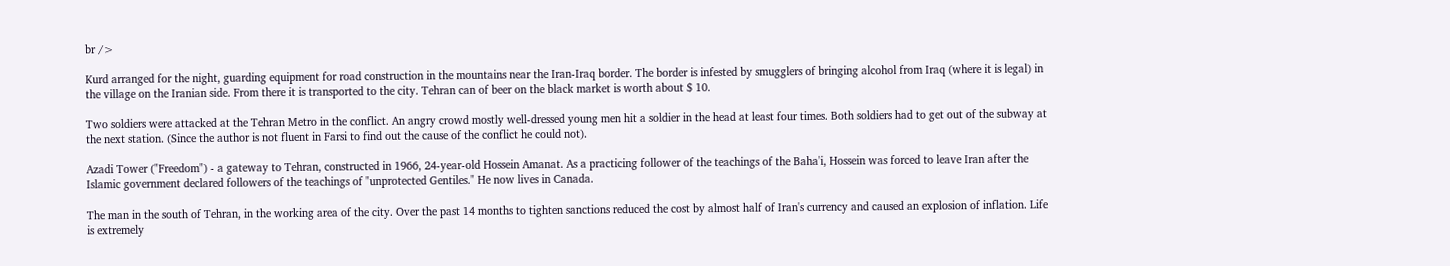br />

Kurd arranged for the night, guarding equipment for road construction in the mountains near the Iran-Iraq border. The border is infested by smugglers of bringing alcohol from Iraq (where it is legal) in the village on the Iranian side. From there it is transported to the city. Tehran can of beer on the black market is worth about $ 10.

Two soldiers were attacked at the Tehran Metro in the conflict. An angry crowd mostly well-dressed young men hit a soldier in the head at least four times. Both soldiers had to get out of the subway at the next station. (Since the author is not fluent in Farsi to find out the cause of the conflict he could not).

Azadi Tower ("Freedom") - a gateway to Tehran, constructed in 1966, 24-year-old Hossein Amanat. As a practicing follower of the teachings of the Baha'i, Hossein was forced to leave Iran after the Islamic government declared followers of the teachings of "unprotected Gentiles." He now lives in Canada.

The man in the south of Tehran, in the working area of the city. Over the past 14 months to tighten sanctions reduced the cost by almost half of Iran's currency and caused an explosion of inflation. Life is extremely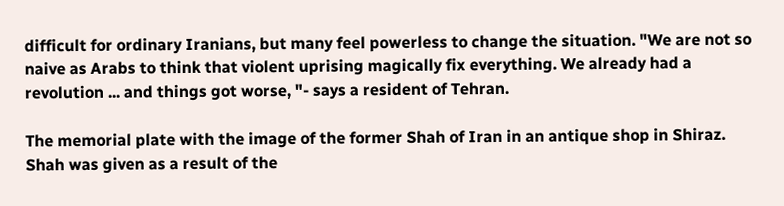difficult for ordinary Iranians, but many feel powerless to change the situation. "We are not so naive as Arabs to think that violent uprising magically fix everything. We already had a revolution ... and things got worse, "- says a resident of Tehran.

The memorial plate with the image of the former Shah of Iran in an antique shop in Shiraz. Shah was given as a result of the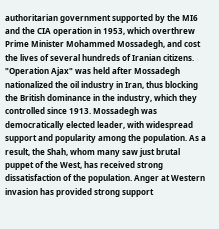authoritarian government supported by the MI6 and the CIA operation in 1953, which overthrew Prime Minister Mohammed Mossadegh, and cost the lives of several hundreds of Iranian citizens. "Operation Ajax" was held after Mossadegh nationalized the oil industry in Iran, thus blocking the British dominance in the industry, which they controlled since 1913. Mossadegh was democratically elected leader, with widespread support and popularity among the population. As a result, the Shah, whom many saw just brutal puppet of the West, has received strong dissatisfaction of the population. Anger at Western invasion has provided strong support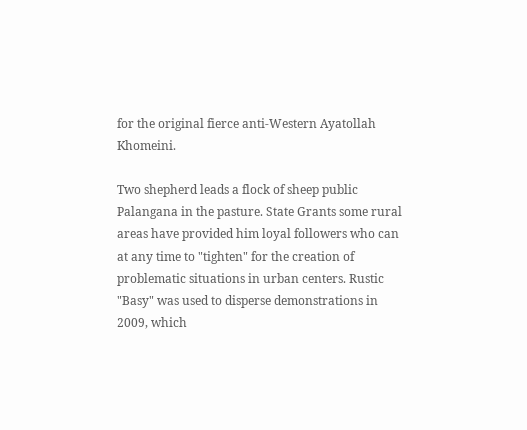for the original fierce anti-Western Ayatollah Khomeini.

Two shepherd leads a flock of sheep public Palangana in the pasture. State Grants some rural areas have provided him loyal followers who can at any time to "tighten" for the creation of problematic situations in urban centers. Rustic "Basy" was used to disperse demonstrations in 2009, which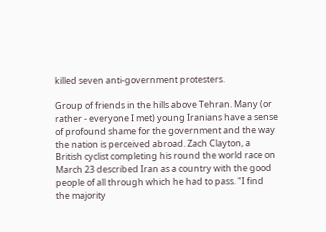killed seven anti-government protesters.

Group of friends in the hills above Tehran. Many (or rather - everyone I met) young Iranians have a sense of profound shame for the government and the way the nation is perceived abroad. Zach Clayton, a British cyclist completing his round the world race on March 23 described Iran as a country with the good people of all through which he had to pass. "I find the majority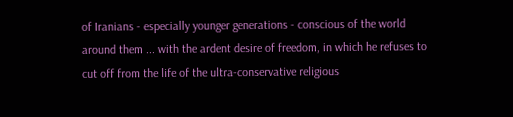of Iranians - especially younger generations - conscious of the world around them ... with the ardent desire of freedom, in which he refuses to cut off from the life of the ultra-conservative religious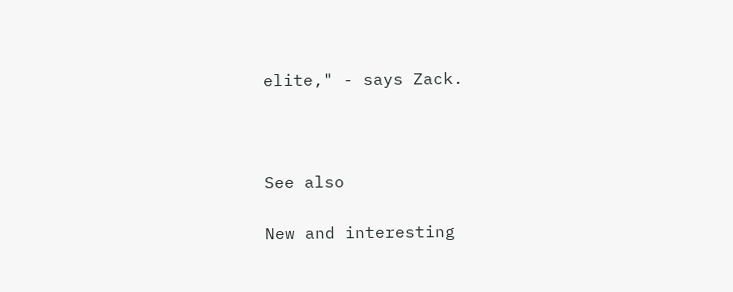elite," - says Zack.



See also

New and interesting